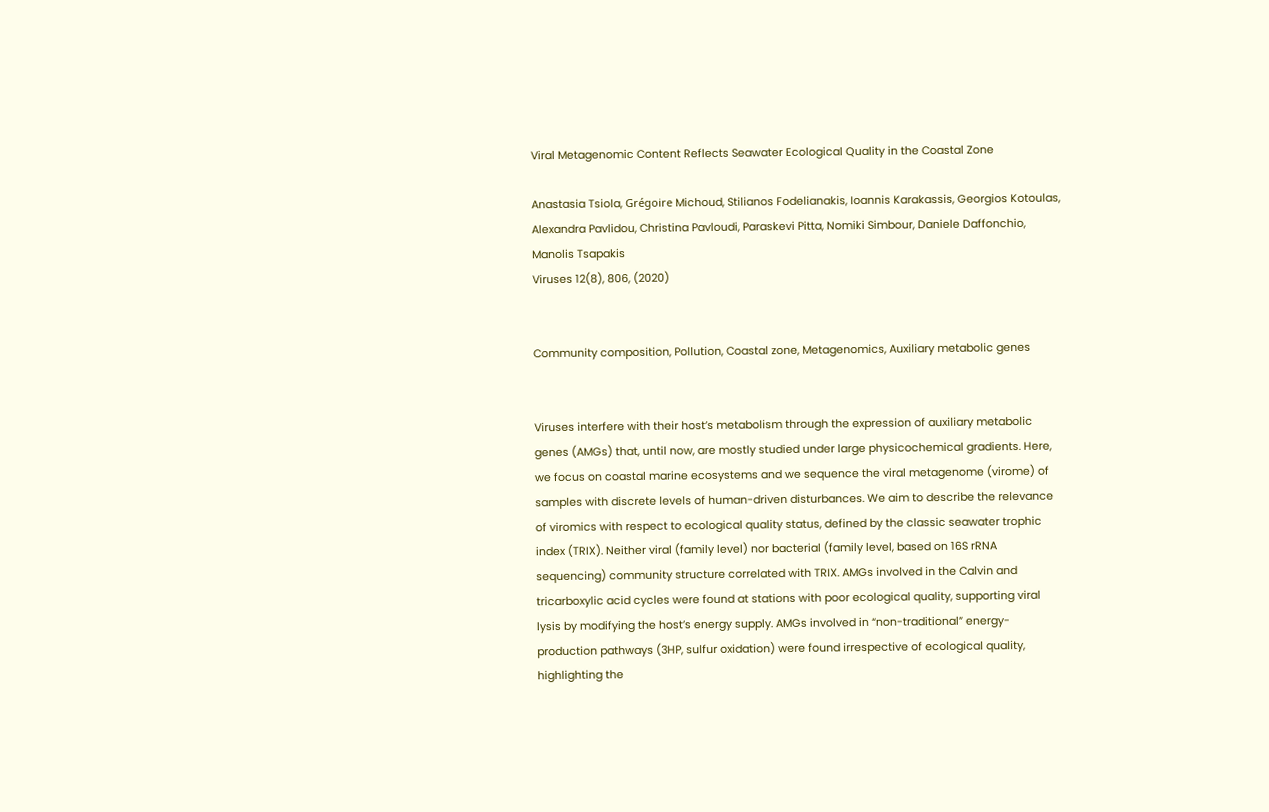Viral Metagenomic Content Reflects Seawater Ecological Quality in the Coastal Zone

Anastasia Tsiola, Grégoire Michoud, Stilianos Fodelianakis, Ioannis Karakassis, Georgios Kotoulas, Alexandra Pavlidou, Christina Pavloudi, Paraskevi Pitta, Nomiki Simbour, Daniele Daffonchio, Manolis Tsapakis
Viruses 12(8), 806, (2020)


Community composition, Pollution, Coastal zone, Metagenomics, Auxiliary metabolic genes


Viruses interfere with their host’s metabolism through the expression of auxiliary metabolic genes (AMGs) that, until now, are mostly studied under large physicochemical gradients. Here, we focus on coastal marine ecosystems and we sequence the viral metagenome (virome) of samples with discrete levels of human-driven disturbances. We aim to describe the relevance of viromics with respect to ecological quality status, defined by the classic seawater trophic index (TRIX). Neither viral (family level) nor bacterial (family level, based on 16S rRNA sequencing) community structure correlated with TRIX. AMGs involved in the Calvin and tricarboxylic acid cycles were found at stations with poor ecological quality, supporting viral lysis by modifying the host’s energy supply. AMGs involved in “non-traditional” energy-production pathways (3HP, sulfur oxidation) were found irrespective of ecological quality, highlighting the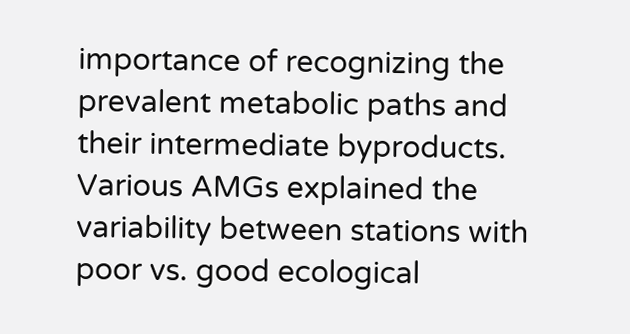importance of recognizing the prevalent metabolic paths and their intermediate byproducts. Various AMGs explained the variability between stations with poor vs. good ecological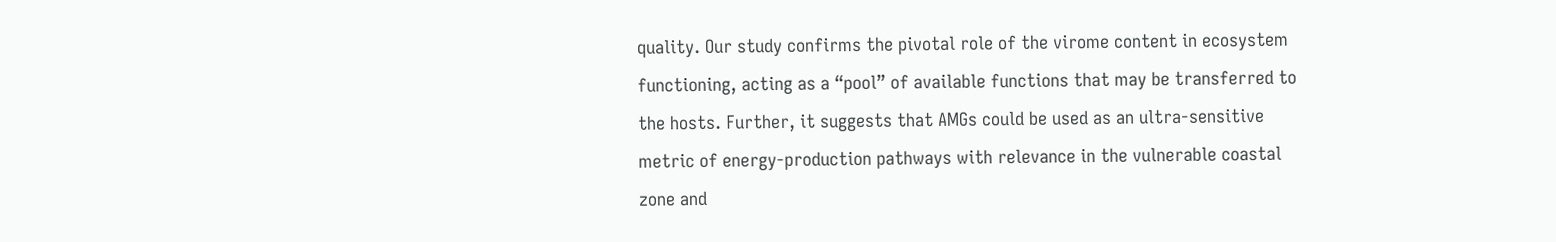quality. Our study confirms the pivotal role of the virome content in ecosystem functioning, acting as a “pool” of available functions that may be transferred to the hosts. Further, it suggests that AMGs could be used as an ultra-sensitive metric of energy-production pathways with relevance in the vulnerable coastal zone and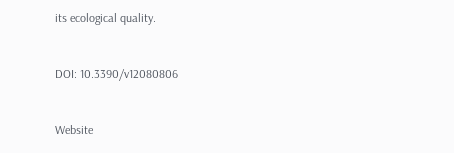its ecological quality.


DOI: 10.3390/v12080806


Website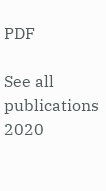PDF

See all publications 2020